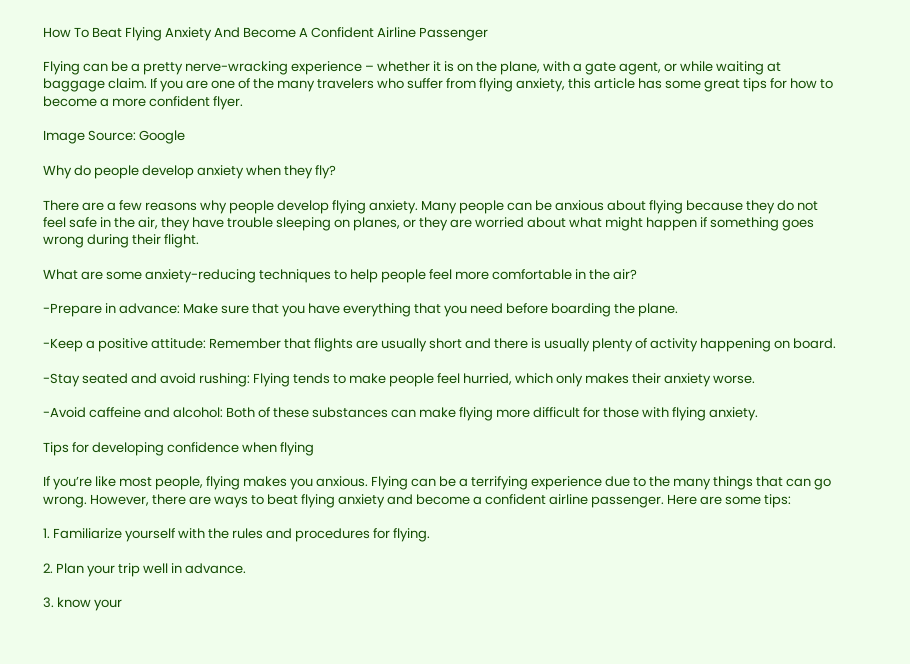How To Beat Flying Anxiety And Become A Confident Airline Passenger

Flying can be a pretty nerve-wracking experience – whether it is on the plane, with a gate agent, or while waiting at baggage claim. If you are one of the many travelers who suffer from flying anxiety, this article has some great tips for how to become a more confident flyer.

Image Source: Google

Why do people develop anxiety when they fly?

There are a few reasons why people develop flying anxiety. Many people can be anxious about flying because they do not feel safe in the air, they have trouble sleeping on planes, or they are worried about what might happen if something goes wrong during their flight.

What are some anxiety-reducing techniques to help people feel more comfortable in the air?

-Prepare in advance: Make sure that you have everything that you need before boarding the plane.

-Keep a positive attitude: Remember that flights are usually short and there is usually plenty of activity happening on board.

-Stay seated and avoid rushing: Flying tends to make people feel hurried, which only makes their anxiety worse.

-Avoid caffeine and alcohol: Both of these substances can make flying more difficult for those with flying anxiety.

Tips for developing confidence when flying

If you’re like most people, flying makes you anxious. Flying can be a terrifying experience due to the many things that can go wrong. However, there are ways to beat flying anxiety and become a confident airline passenger. Here are some tips:

1. Familiarize yourself with the rules and procedures for flying.

2. Plan your trip well in advance.

3. know your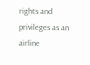rights and privileges as an airline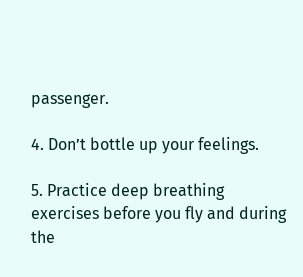passenger.

4. Don’t bottle up your feelings.

5. Practice deep breathing exercises before you fly and during the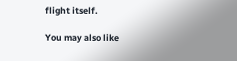flight itself.

You may also like